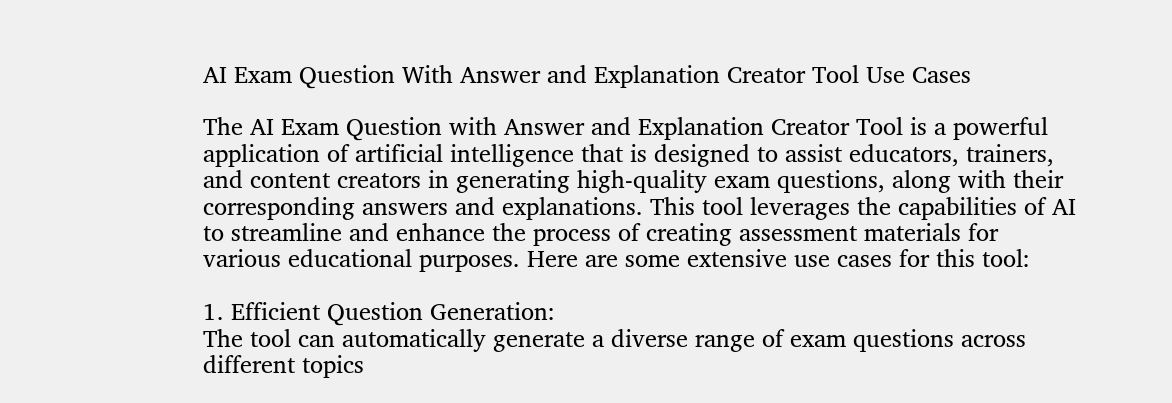AI Exam Question With Answer and Explanation Creator Tool Use Cases

The AI Exam Question with Answer and Explanation Creator Tool is a powerful application of artificial intelligence that is designed to assist educators, trainers, and content creators in generating high-quality exam questions, along with their corresponding answers and explanations. This tool leverages the capabilities of AI to streamline and enhance the process of creating assessment materials for various educational purposes. Here are some extensive use cases for this tool:

1. Efficient Question Generation:
The tool can automatically generate a diverse range of exam questions across different topics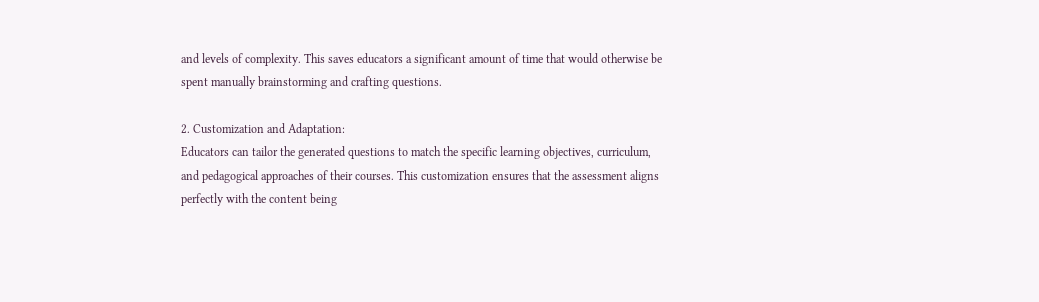and levels of complexity. This saves educators a significant amount of time that would otherwise be spent manually brainstorming and crafting questions.

2. Customization and Adaptation:
Educators can tailor the generated questions to match the specific learning objectives, curriculum, and pedagogical approaches of their courses. This customization ensures that the assessment aligns perfectly with the content being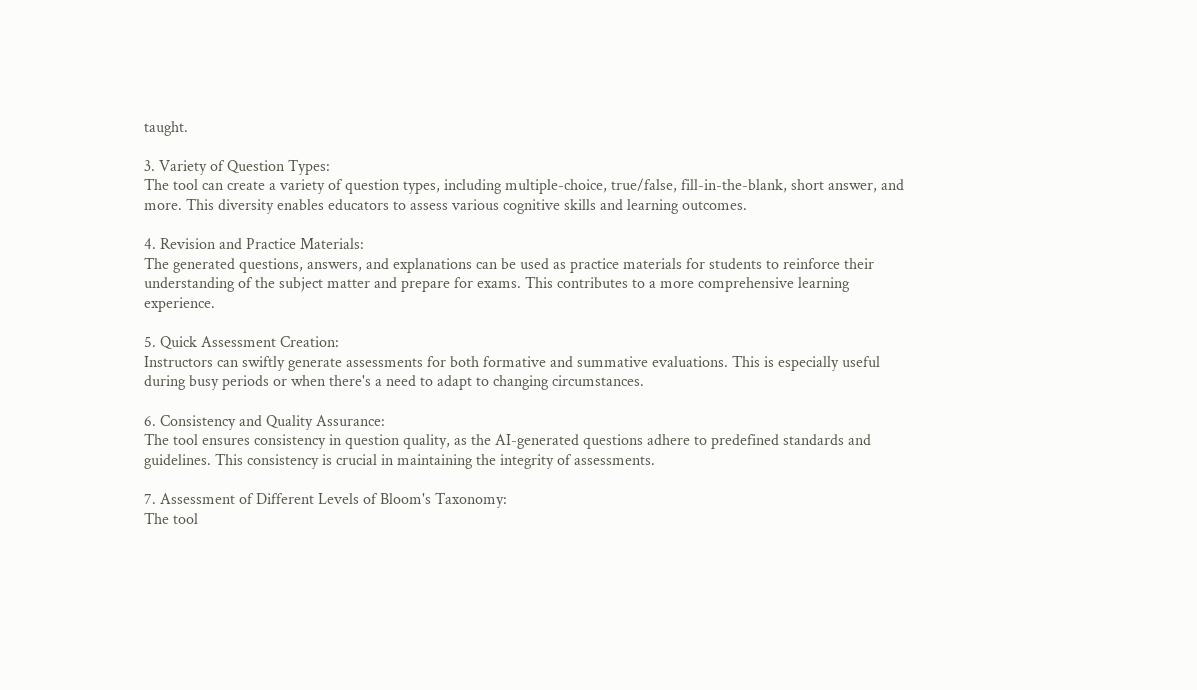taught.

3. Variety of Question Types:
The tool can create a variety of question types, including multiple-choice, true/false, fill-in-the-blank, short answer, and more. This diversity enables educators to assess various cognitive skills and learning outcomes.

4. Revision and Practice Materials:
The generated questions, answers, and explanations can be used as practice materials for students to reinforce their understanding of the subject matter and prepare for exams. This contributes to a more comprehensive learning experience.

5. Quick Assessment Creation:
Instructors can swiftly generate assessments for both formative and summative evaluations. This is especially useful during busy periods or when there's a need to adapt to changing circumstances.

6. Consistency and Quality Assurance:
The tool ensures consistency in question quality, as the AI-generated questions adhere to predefined standards and guidelines. This consistency is crucial in maintaining the integrity of assessments.

7. Assessment of Different Levels of Bloom's Taxonomy:
The tool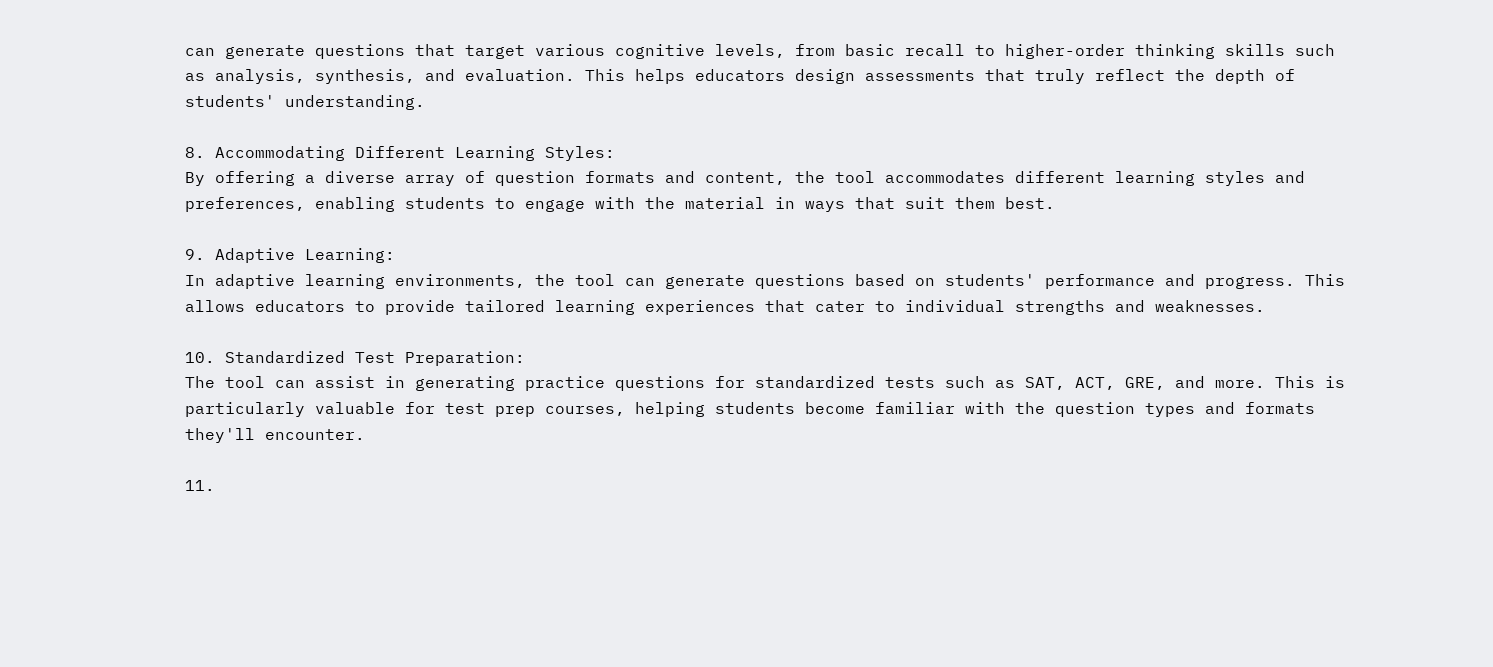can generate questions that target various cognitive levels, from basic recall to higher-order thinking skills such as analysis, synthesis, and evaluation. This helps educators design assessments that truly reflect the depth of students' understanding.

8. Accommodating Different Learning Styles:
By offering a diverse array of question formats and content, the tool accommodates different learning styles and preferences, enabling students to engage with the material in ways that suit them best.

9. Adaptive Learning:
In adaptive learning environments, the tool can generate questions based on students' performance and progress. This allows educators to provide tailored learning experiences that cater to individual strengths and weaknesses.

10. Standardized Test Preparation:
The tool can assist in generating practice questions for standardized tests such as SAT, ACT, GRE, and more. This is particularly valuable for test prep courses, helping students become familiar with the question types and formats they'll encounter.

11.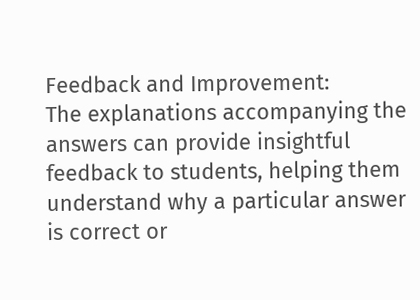Feedback and Improvement:
The explanations accompanying the answers can provide insightful feedback to students, helping them understand why a particular answer is correct or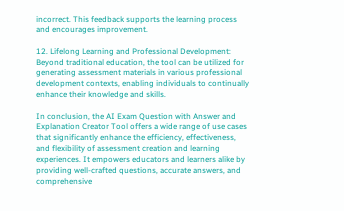incorrect. This feedback supports the learning process and encourages improvement.

12. Lifelong Learning and Professional Development:
Beyond traditional education, the tool can be utilized for generating assessment materials in various professional development contexts, enabling individuals to continually enhance their knowledge and skills.

In conclusion, the AI Exam Question with Answer and Explanation Creator Tool offers a wide range of use cases that significantly enhance the efficiency, effectiveness, and flexibility of assessment creation and learning experiences. It empowers educators and learners alike by providing well-crafted questions, accurate answers, and comprehensive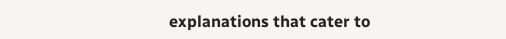explanations that cater to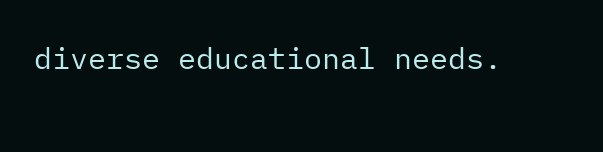diverse educational needs.